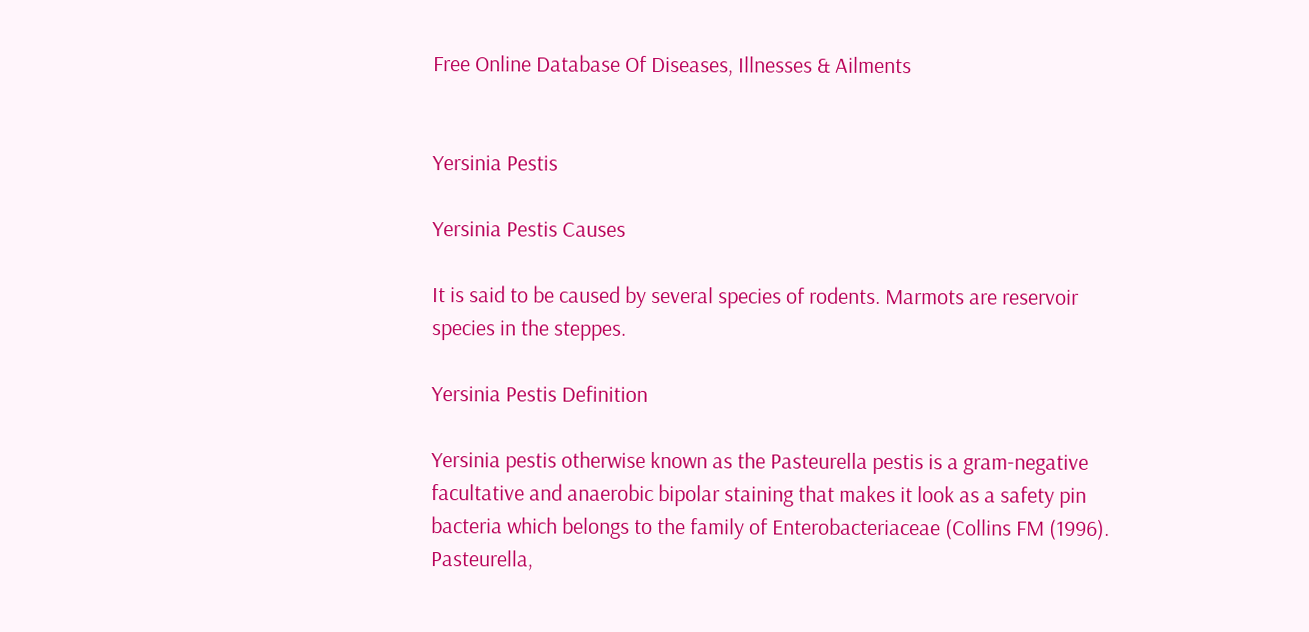Free Online Database Of Diseases, Illnesses & Ailments


Yersinia Pestis

Yersinia Pestis Causes

It is said to be caused by several species of rodents. Marmots are reservoir species in the steppes.

Yersinia Pestis Definition

Yersinia pestis otherwise known as the Pasteurella pestis is a gram-negative facultative and anaerobic bipolar staining that makes it look as a safety pin bacteria which belongs to the family of Enterobacteriaceae (Collins FM (1996). Pasteurella,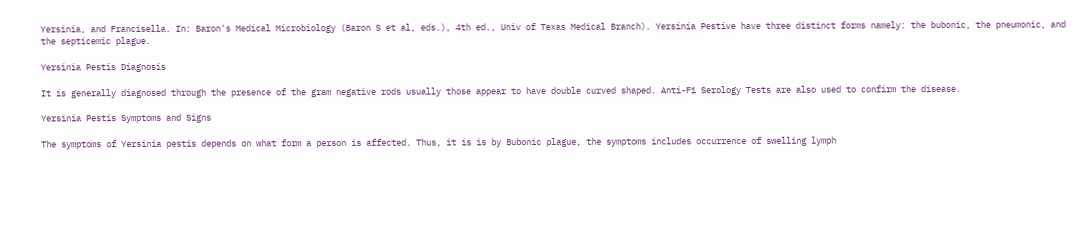Yersinia, and Francisella. In: Baron's Medical Microbiology (Baron S et al, eds.), 4th ed., Univ of Texas Medical Branch). Yersinia Pestive have three distinct forms namely: the bubonic, the pneumonic, and the septicemic plague.

Yersinia Pestis Diagnosis

It is generally diagnosed through the presence of the gram negative rods usually those appear to have double curved shaped. Anti-F1 Serology Tests are also used to confirm the disease.

Yersinia Pestis Symptoms and Signs

The symptoms of Yersinia pestis depends on what form a person is affected. Thus, it is is by Bubonic plague, the symptoms includes occurrence of swelling lymph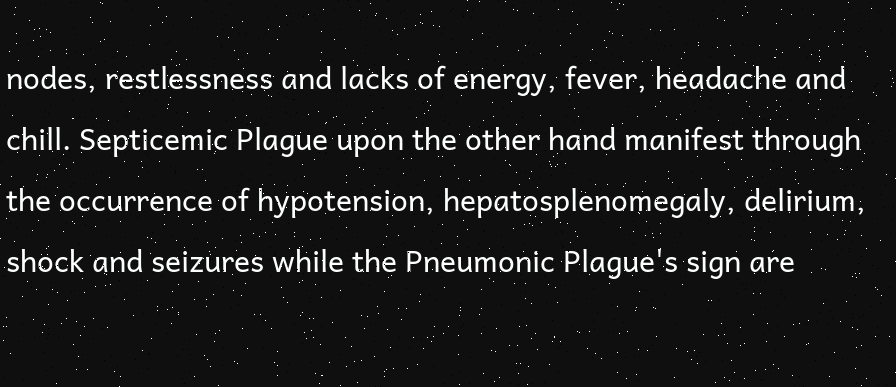nodes, restlessness and lacks of energy, fever, headache and chill. Septicemic Plague upon the other hand manifest through the occurrence of hypotension, hepatosplenomegaly, delirium, shock and seizures while the Pneumonic Plague's sign are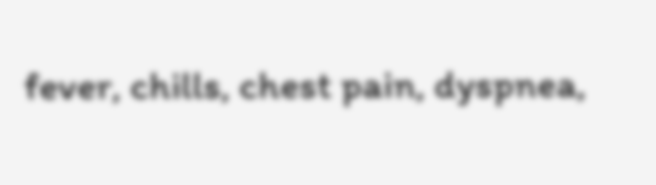fever, chills, chest pain, dyspnea,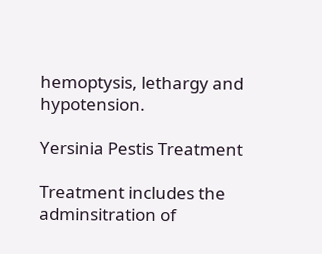hemoptysis, lethargy and hypotension.

Yersinia Pestis Treatment

Treatment includes the adminsitration of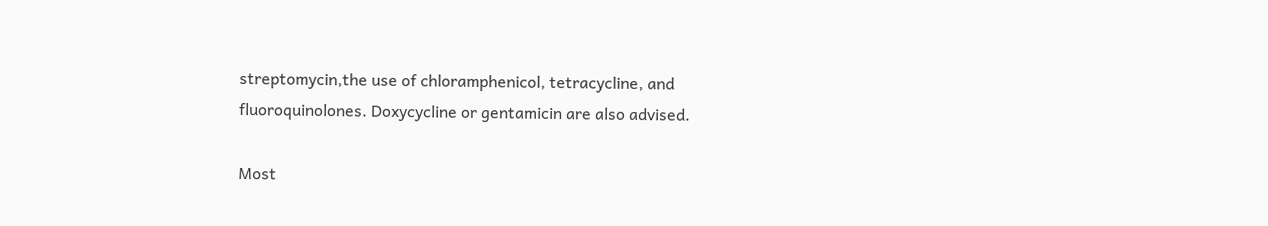streptomycin,the use of chloramphenicol, tetracycline, and fluoroquinolones. Doxycycline or gentamicin are also advised.

Most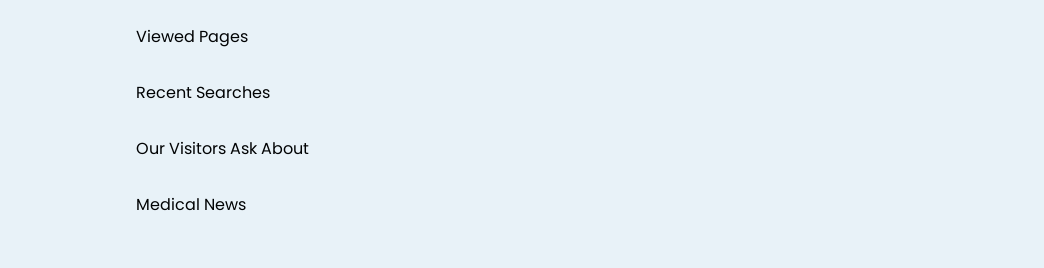Viewed Pages

Recent Searches

Our Visitors Ask About

Medical News